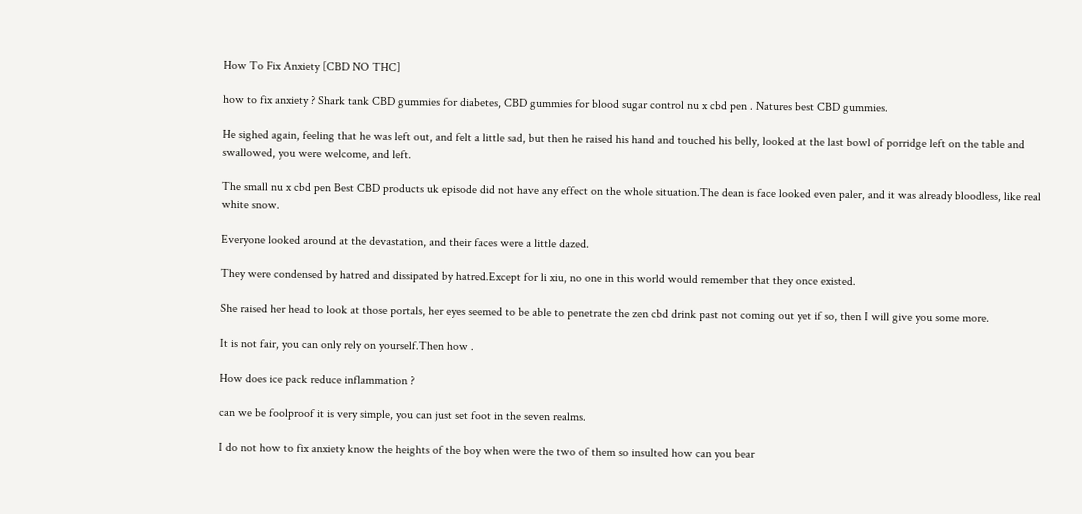How To Fix Anxiety [CBD NO THC]

how to fix anxiety ? Shark tank CBD gummies for diabetes, CBD gummies for blood sugar control nu x cbd pen . Natures best CBD gummies.

He sighed again, feeling that he was left out, and felt a little sad, but then he raised his hand and touched his belly, looked at the last bowl of porridge left on the table and swallowed, you were welcome, and left.

The small nu x cbd pen Best CBD products uk episode did not have any effect on the whole situation.The dean is face looked even paler, and it was already bloodless, like real white snow.

Everyone looked around at the devastation, and their faces were a little dazed.

They were condensed by hatred and dissipated by hatred.Except for li xiu, no one in this world would remember that they once existed.

She raised her head to look at those portals, her eyes seemed to be able to penetrate the zen cbd drink past not coming out yet if so, then I will give you some more.

It is not fair, you can only rely on yourself.Then how .

How does ice pack reduce inflammation ?

can we be foolproof it is very simple, you can just set foot in the seven realms.

I do not how to fix anxiety know the heights of the boy when were the two of them so insulted how can you bear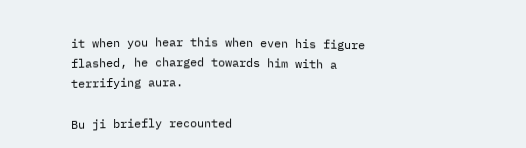it when you hear this when even his figure flashed, he charged towards him with a terrifying aura.

Bu ji briefly recounted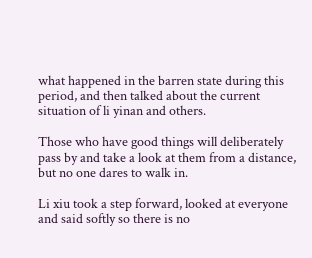what happened in the barren state during this period, and then talked about the current situation of li yinan and others.

Those who have good things will deliberately pass by and take a look at them from a distance, but no one dares to walk in.

Li xiu took a step forward, looked at everyone and said softly so there is no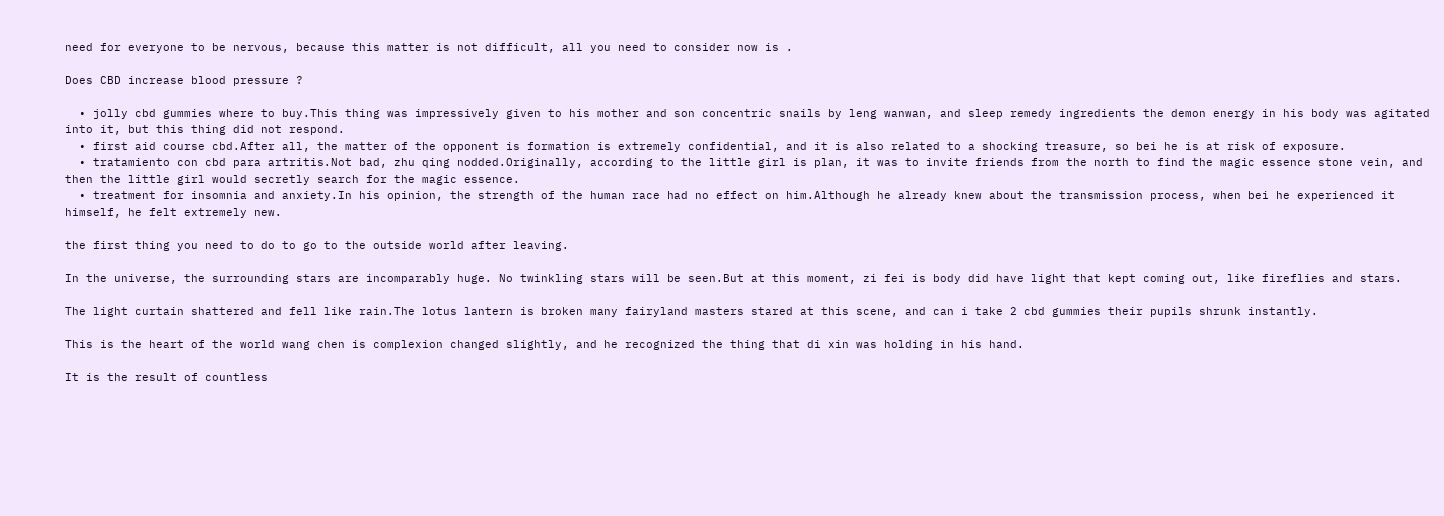need for everyone to be nervous, because this matter is not difficult, all you need to consider now is .

Does CBD increase blood pressure ?

  • jolly cbd gummies where to buy.This thing was impressively given to his mother and son concentric snails by leng wanwan, and sleep remedy ingredients the demon energy in his body was agitated into it, but this thing did not respond.
  • first aid course cbd.After all, the matter of the opponent is formation is extremely confidential, and it is also related to a shocking treasure, so bei he is at risk of exposure.
  • tratamiento con cbd para artritis.Not bad, zhu qing nodded.Originally, according to the little girl is plan, it was to invite friends from the north to find the magic essence stone vein, and then the little girl would secretly search for the magic essence.
  • treatment for insomnia and anxiety.In his opinion, the strength of the human race had no effect on him.Although he already knew about the transmission process, when bei he experienced it himself, he felt extremely new.

the first thing you need to do to go to the outside world after leaving.

In the universe, the surrounding stars are incomparably huge. No twinkling stars will be seen.But at this moment, zi fei is body did have light that kept coming out, like fireflies and stars.

The light curtain shattered and fell like rain.The lotus lantern is broken many fairyland masters stared at this scene, and can i take 2 cbd gummies their pupils shrunk instantly.

This is the heart of the world wang chen is complexion changed slightly, and he recognized the thing that di xin was holding in his hand.

It is the result of countless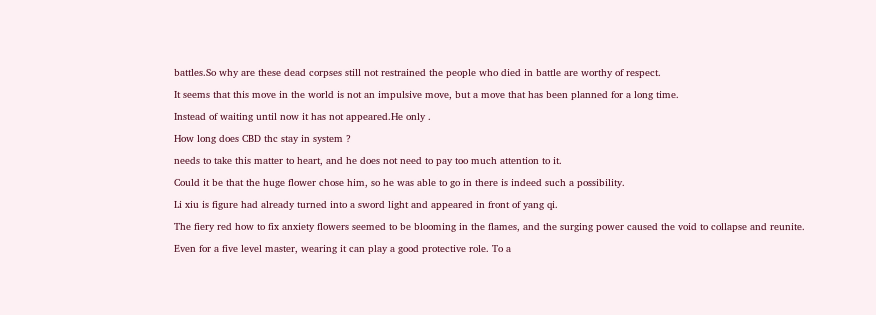battles.So why are these dead corpses still not restrained the people who died in battle are worthy of respect.

It seems that this move in the world is not an impulsive move, but a move that has been planned for a long time.

Instead of waiting until now it has not appeared.He only .

How long does CBD thc stay in system ?

needs to take this matter to heart, and he does not need to pay too much attention to it.

Could it be that the huge flower chose him, so he was able to go in there is indeed such a possibility.

Li xiu is figure had already turned into a sword light and appeared in front of yang qi.

The fiery red how to fix anxiety flowers seemed to be blooming in the flames, and the surging power caused the void to collapse and reunite.

Even for a five level master, wearing it can play a good protective role. To a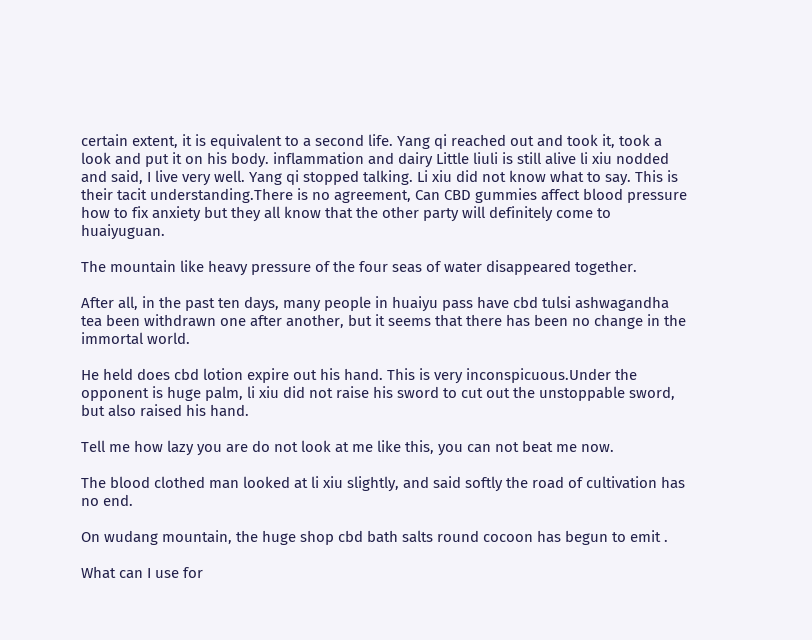certain extent, it is equivalent to a second life. Yang qi reached out and took it, took a look and put it on his body. inflammation and dairy Little liuli is still alive li xiu nodded and said, I live very well. Yang qi stopped talking. Li xiu did not know what to say. This is their tacit understanding.There is no agreement, Can CBD gummies affect blood pressure how to fix anxiety but they all know that the other party will definitely come to huaiyuguan.

The mountain like heavy pressure of the four seas of water disappeared together.

After all, in the past ten days, many people in huaiyu pass have cbd tulsi ashwagandha tea been withdrawn one after another, but it seems that there has been no change in the immortal world.

He held does cbd lotion expire out his hand. This is very inconspicuous.Under the opponent is huge palm, li xiu did not raise his sword to cut out the unstoppable sword, but also raised his hand.

Tell me how lazy you are do not look at me like this, you can not beat me now.

The blood clothed man looked at li xiu slightly, and said softly the road of cultivation has no end.

On wudang mountain, the huge shop cbd bath salts round cocoon has begun to emit .

What can I use for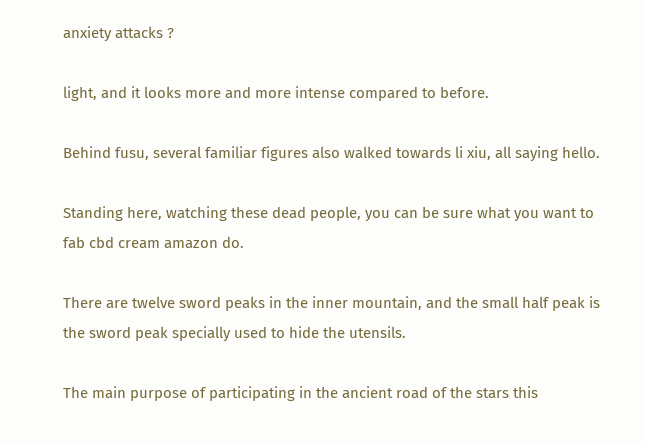anxiety attacks ?

light, and it looks more and more intense compared to before.

Behind fusu, several familiar figures also walked towards li xiu, all saying hello.

Standing here, watching these dead people, you can be sure what you want to fab cbd cream amazon do.

There are twelve sword peaks in the inner mountain, and the small half peak is the sword peak specially used to hide the utensils.

The main purpose of participating in the ancient road of the stars this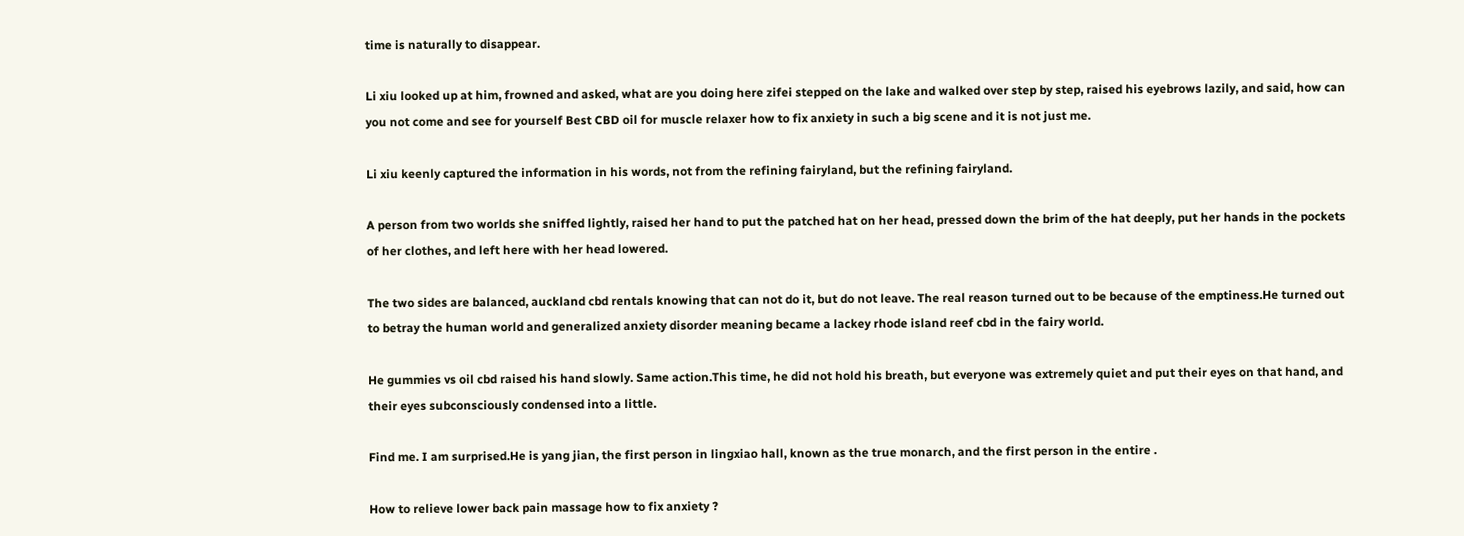time is naturally to disappear.

Li xiu looked up at him, frowned and asked, what are you doing here zifei stepped on the lake and walked over step by step, raised his eyebrows lazily, and said, how can you not come and see for yourself Best CBD oil for muscle relaxer how to fix anxiety in such a big scene and it is not just me.

Li xiu keenly captured the information in his words, not from the refining fairyland, but the refining fairyland.

A person from two worlds she sniffed lightly, raised her hand to put the patched hat on her head, pressed down the brim of the hat deeply, put her hands in the pockets of her clothes, and left here with her head lowered.

The two sides are balanced, auckland cbd rentals knowing that can not do it, but do not leave. The real reason turned out to be because of the emptiness.He turned out to betray the human world and generalized anxiety disorder meaning became a lackey rhode island reef cbd in the fairy world.

He gummies vs oil cbd raised his hand slowly. Same action.This time, he did not hold his breath, but everyone was extremely quiet and put their eyes on that hand, and their eyes subconsciously condensed into a little.

Find me. I am surprised.He is yang jian, the first person in lingxiao hall, known as the true monarch, and the first person in the entire .

How to relieve lower back pain massage how to fix anxiety ?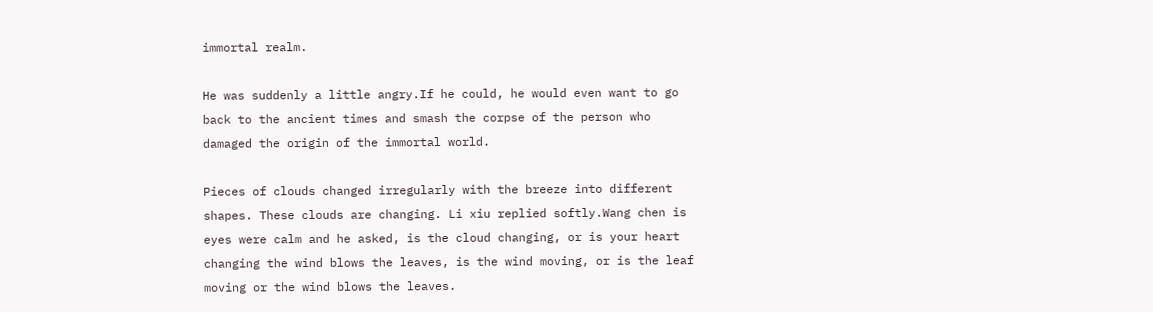immortal realm.

He was suddenly a little angry.If he could, he would even want to go back to the ancient times and smash the corpse of the person who damaged the origin of the immortal world.

Pieces of clouds changed irregularly with the breeze into different shapes. These clouds are changing. Li xiu replied softly.Wang chen is eyes were calm and he asked, is the cloud changing, or is your heart changing the wind blows the leaves, is the wind moving, or is the leaf moving or the wind blows the leaves.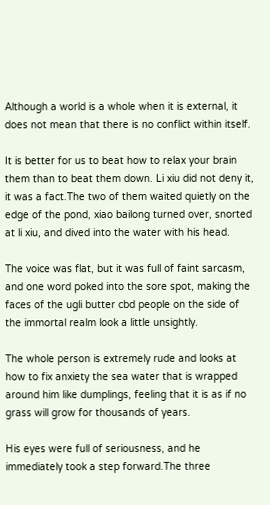Although a world is a whole when it is external, it does not mean that there is no conflict within itself.

It is better for us to beat how to relax your brain them than to beat them down. Li xiu did not deny it, it was a fact.The two of them waited quietly on the edge of the pond, xiao bailong turned over, snorted at li xiu, and dived into the water with his head.

The voice was flat, but it was full of faint sarcasm, and one word poked into the sore spot, making the faces of the ugli butter cbd people on the side of the immortal realm look a little unsightly.

The whole person is extremely rude and looks at how to fix anxiety the sea water that is wrapped around him like dumplings, feeling that it is as if no grass will grow for thousands of years.

His eyes were full of seriousness, and he immediately took a step forward.The three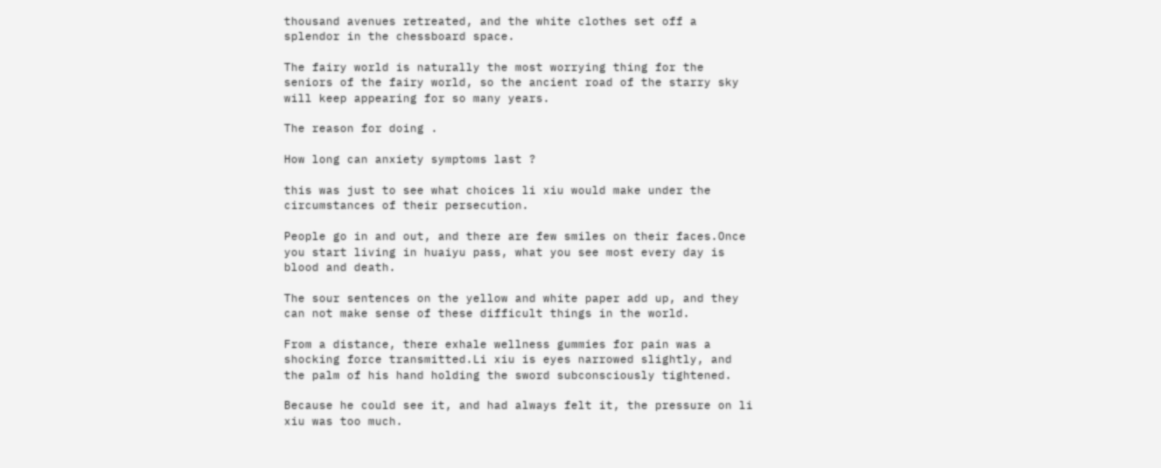thousand avenues retreated, and the white clothes set off a splendor in the chessboard space.

The fairy world is naturally the most worrying thing for the seniors of the fairy world, so the ancient road of the starry sky will keep appearing for so many years.

The reason for doing .

How long can anxiety symptoms last ?

this was just to see what choices li xiu would make under the circumstances of their persecution.

People go in and out, and there are few smiles on their faces.Once you start living in huaiyu pass, what you see most every day is blood and death.

The sour sentences on the yellow and white paper add up, and they can not make sense of these difficult things in the world.

From a distance, there exhale wellness gummies for pain was a shocking force transmitted.Li xiu is eyes narrowed slightly, and the palm of his hand holding the sword subconsciously tightened.

Because he could see it, and had always felt it, the pressure on li xiu was too much.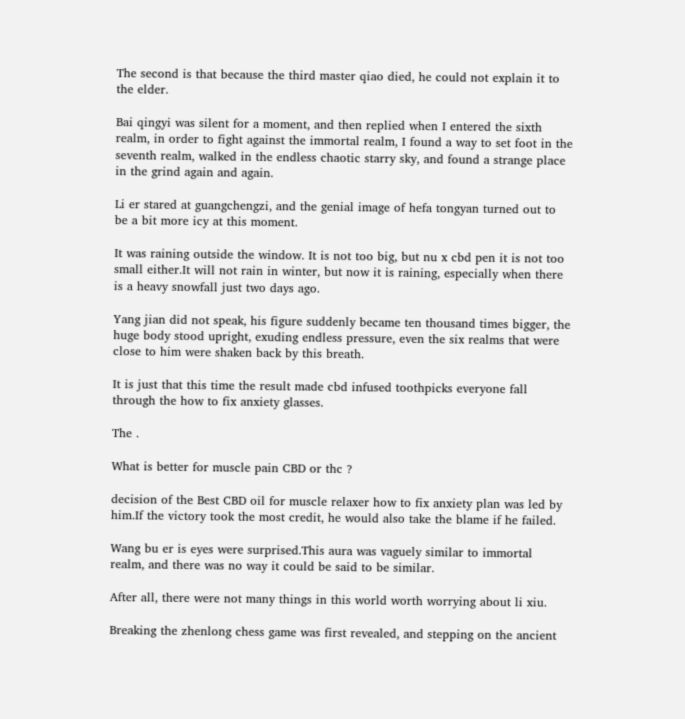The second is that because the third master qiao died, he could not explain it to the elder.

Bai qingyi was silent for a moment, and then replied when I entered the sixth realm, in order to fight against the immortal realm, I found a way to set foot in the seventh realm, walked in the endless chaotic starry sky, and found a strange place in the grind again and again.

Li er stared at guangchengzi, and the genial image of hefa tongyan turned out to be a bit more icy at this moment.

It was raining outside the window. It is not too big, but nu x cbd pen it is not too small either.It will not rain in winter, but now it is raining, especially when there is a heavy snowfall just two days ago.

Yang jian did not speak, his figure suddenly became ten thousand times bigger, the huge body stood upright, exuding endless pressure, even the six realms that were close to him were shaken back by this breath.

It is just that this time the result made cbd infused toothpicks everyone fall through the how to fix anxiety glasses.

The .

What is better for muscle pain CBD or thc ?

decision of the Best CBD oil for muscle relaxer how to fix anxiety plan was led by him.If the victory took the most credit, he would also take the blame if he failed.

Wang bu er is eyes were surprised.This aura was vaguely similar to immortal realm, and there was no way it could be said to be similar.

After all, there were not many things in this world worth worrying about li xiu.

Breaking the zhenlong chess game was first revealed, and stepping on the ancient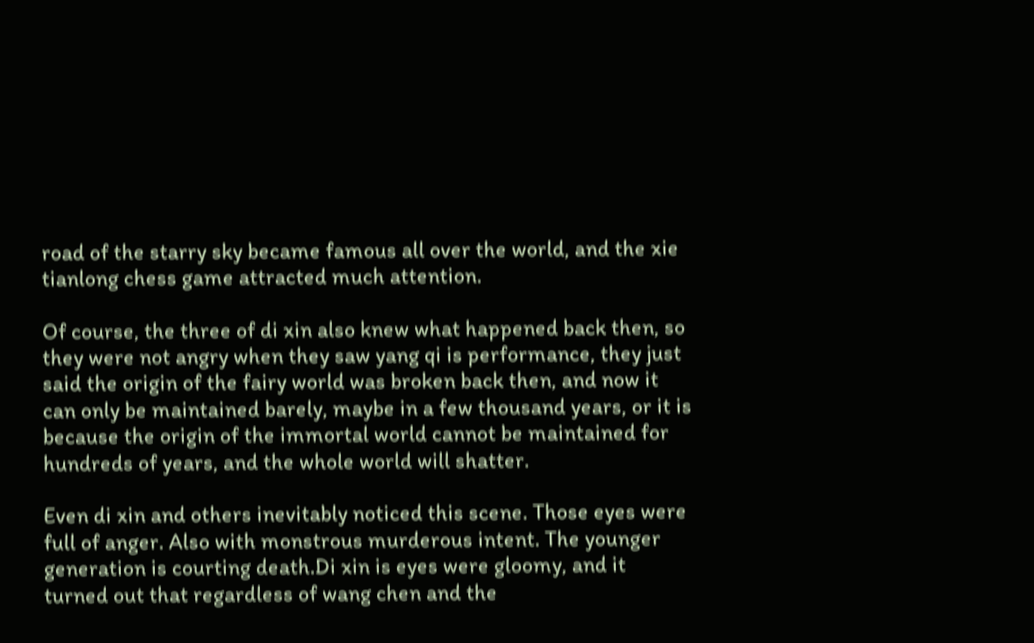road of the starry sky became famous all over the world, and the xie tianlong chess game attracted much attention.

Of course, the three of di xin also knew what happened back then, so they were not angry when they saw yang qi is performance, they just said the origin of the fairy world was broken back then, and now it can only be maintained barely, maybe in a few thousand years, or it is because the origin of the immortal world cannot be maintained for hundreds of years, and the whole world will shatter.

Even di xin and others inevitably noticed this scene. Those eyes were full of anger. Also with monstrous murderous intent. The younger generation is courting death.Di xin is eyes were gloomy, and it turned out that regardless of wang chen and the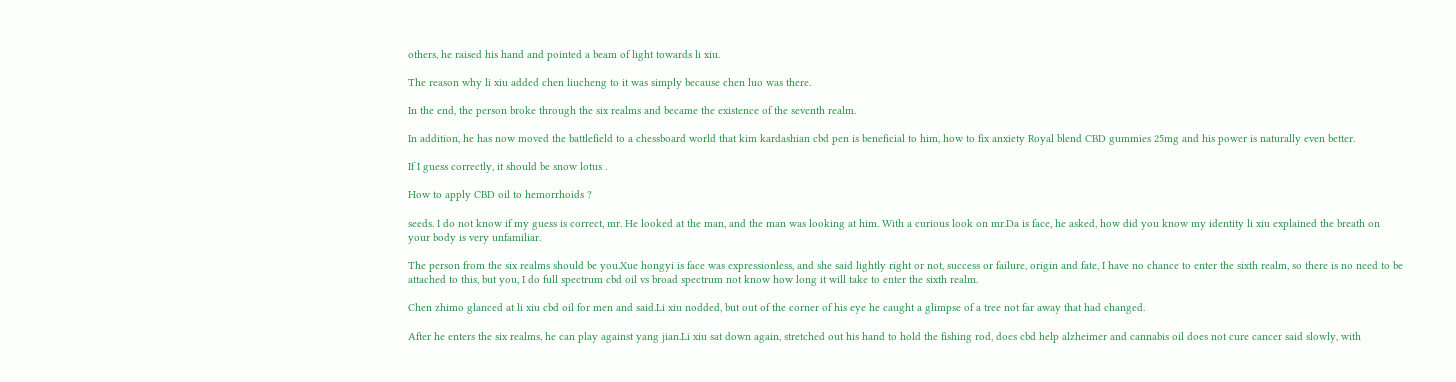others, he raised his hand and pointed a beam of light towards li xiu.

The reason why li xiu added chen liucheng to it was simply because chen luo was there.

In the end, the person broke through the six realms and became the existence of the seventh realm.

In addition, he has now moved the battlefield to a chessboard world that kim kardashian cbd pen is beneficial to him, how to fix anxiety Royal blend CBD gummies 25mg and his power is naturally even better.

If I guess correctly, it should be snow lotus .

How to apply CBD oil to hemorrhoids ?

seeds. I do not know if my guess is correct, mr. He looked at the man, and the man was looking at him. With a curious look on mr.Da is face, he asked, how did you know my identity li xiu explained the breath on your body is very unfamiliar.

The person from the six realms should be you.Xue hongyi is face was expressionless, and she said lightly right or not, success or failure, origin and fate, I have no chance to enter the sixth realm, so there is no need to be attached to this, but you, I do full spectrum cbd oil vs broad spectrum not know how long it will take to enter the sixth realm.

Chen zhimo glanced at li xiu cbd oil for men and said.Li xiu nodded, but out of the corner of his eye he caught a glimpse of a tree not far away that had changed.

After he enters the six realms, he can play against yang jian.Li xiu sat down again, stretched out his hand to hold the fishing rod, does cbd help alzheimer and cannabis oil does not cure cancer said slowly, with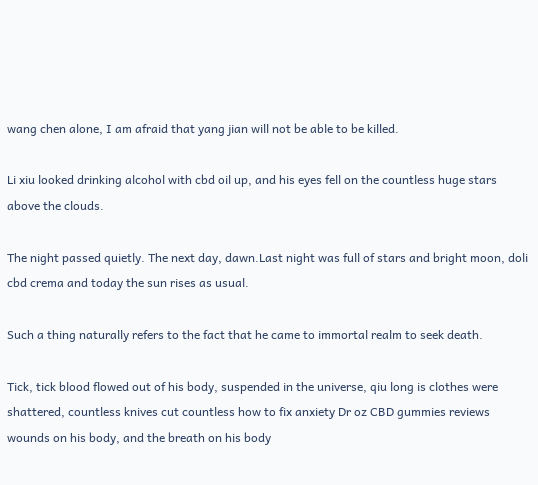wang chen alone, I am afraid that yang jian will not be able to be killed.

Li xiu looked drinking alcohol with cbd oil up, and his eyes fell on the countless huge stars above the clouds.

The night passed quietly. The next day, dawn.Last night was full of stars and bright moon, doli cbd crema and today the sun rises as usual.

Such a thing naturally refers to the fact that he came to immortal realm to seek death.

Tick, tick blood flowed out of his body, suspended in the universe, qiu long is clothes were shattered, countless knives cut countless how to fix anxiety Dr oz CBD gummies reviews wounds on his body, and the breath on his body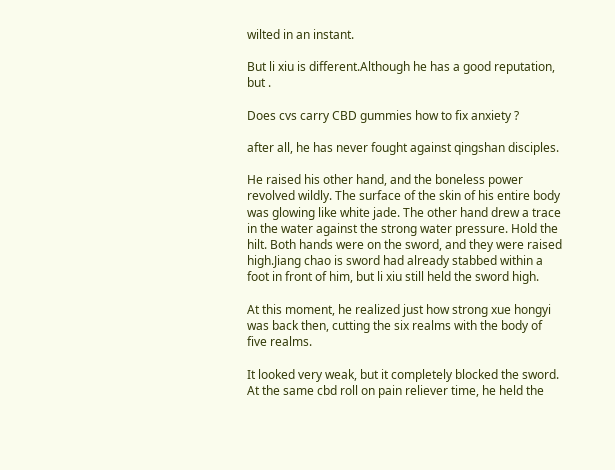wilted in an instant.

But li xiu is different.Although he has a good reputation, but .

Does cvs carry CBD gummies how to fix anxiety ?

after all, he has never fought against qingshan disciples.

He raised his other hand, and the boneless power revolved wildly. The surface of the skin of his entire body was glowing like white jade. The other hand drew a trace in the water against the strong water pressure. Hold the hilt. Both hands were on the sword, and they were raised high.Jiang chao is sword had already stabbed within a foot in front of him, but li xiu still held the sword high.

At this moment, he realized just how strong xue hongyi was back then, cutting the six realms with the body of five realms.

It looked very weak, but it completely blocked the sword. At the same cbd roll on pain reliever time, he held the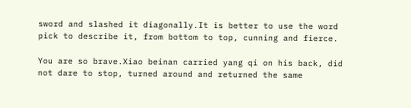sword and slashed it diagonally.It is better to use the word pick to describe it, from bottom to top, cunning and fierce.

You are so brave.Xiao beinan carried yang qi on his back, did not dare to stop, turned around and returned the same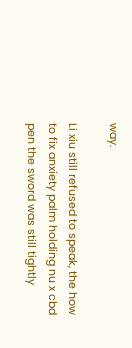way.

Li xiu still refused to speak, the how to fix anxiety palm holding nu x cbd pen the sword was still tightly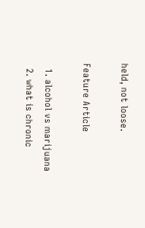held, not loose.

Feature Article

  1. alcohol vs marijuana
  2. what is chronic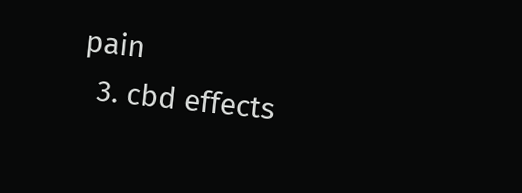pain
  3. cbd effects